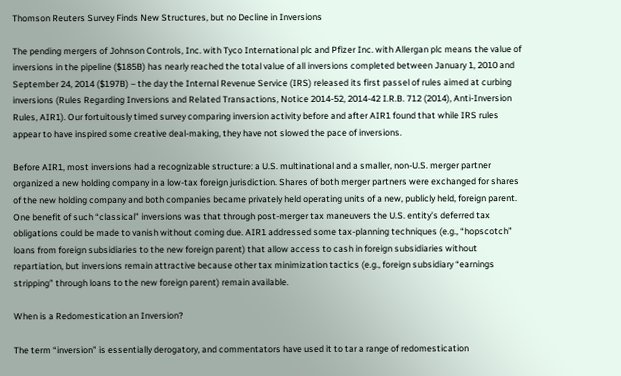Thomson Reuters Survey Finds New Structures, but no Decline in Inversions

The pending mergers of Johnson Controls, Inc. with Tyco International plc and Pfizer Inc. with Allergan plc means the value of inversions in the pipeline ($185B) has nearly reached the total value of all inversions completed between January 1, 2010 and September 24, 2014 ($197B) – the day the Internal Revenue Service (IRS) released its first passel of rules aimed at curbing inversions (Rules Regarding Inversions and Related Transactions, Notice 2014-52, 2014-42 I.R.B. 712 (2014), Anti-Inversion Rules, AIR1). Our fortuitously timed survey comparing inversion activity before and after AIR1 found that while IRS rules appear to have inspired some creative deal-making, they have not slowed the pace of inversions.

Before AIR1, most inversions had a recognizable structure: a U.S. multinational and a smaller, non-U.S. merger partner organized a new holding company in a low-tax foreign jurisdiction. Shares of both merger partners were exchanged for shares of the new holding company and both companies became privately held operating units of a new, publicly held, foreign parent. One benefit of such “classical” inversions was that through post-merger tax maneuvers the U.S. entity’s deferred tax obligations could be made to vanish without coming due. AIR1 addressed some tax-planning techniques (e.g., “hopscotch” loans from foreign subsidiaries to the new foreign parent) that allow access to cash in foreign subsidiaries without repartiation, but inversions remain attractive because other tax minimization tactics (e.g., foreign subsidiary “earnings stripping” through loans to the new foreign parent) remain available.

When is a Redomestication an Inversion?

The term “inversion” is essentially derogatory, and commentators have used it to tar a range of redomestication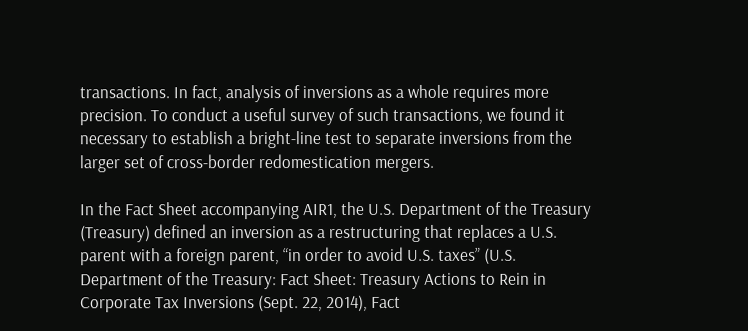transactions. In fact, analysis of inversions as a whole requires more precision. To conduct a useful survey of such transactions, we found it necessary to establish a bright-line test to separate inversions from the larger set of cross-border redomestication mergers.

In the Fact Sheet accompanying AIR1, the U.S. Department of the Treasury (Treasury) defined an inversion as a restructuring that replaces a U.S. parent with a foreign parent, “in order to avoid U.S. taxes” (U.S. Department of the Treasury: Fact Sheet: Treasury Actions to Rein in Corporate Tax Inversions (Sept. 22, 2014), Fact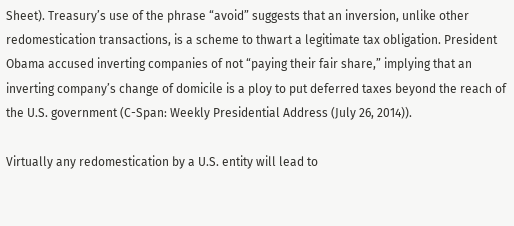Sheet). Treasury’s use of the phrase “avoid” suggests that an inversion, unlike other redomestication transactions, is a scheme to thwart a legitimate tax obligation. President Obama accused inverting companies of not “paying their fair share,” implying that an inverting company’s change of domicile is a ploy to put deferred taxes beyond the reach of the U.S. government (C-Span: Weekly Presidential Address (July 26, 2014)).

Virtually any redomestication by a U.S. entity will lead to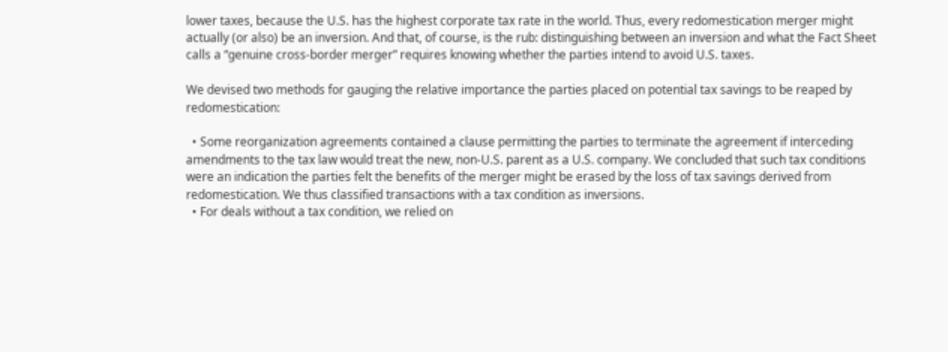lower taxes, because the U.S. has the highest corporate tax rate in the world. Thus, every redomestication merger might actually (or also) be an inversion. And that, of course, is the rub: distinguishing between an inversion and what the Fact Sheet calls a “genuine cross-border merger” requires knowing whether the parties intend to avoid U.S. taxes.

We devised two methods for gauging the relative importance the parties placed on potential tax savings to be reaped by redomestication:

  • Some reorganization agreements contained a clause permitting the parties to terminate the agreement if interceding amendments to the tax law would treat the new, non-U.S. parent as a U.S. company. We concluded that such tax conditions were an indication the parties felt the benefits of the merger might be erased by the loss of tax savings derived from redomestication. We thus classified transactions with a tax condition as inversions.
  • For deals without a tax condition, we relied on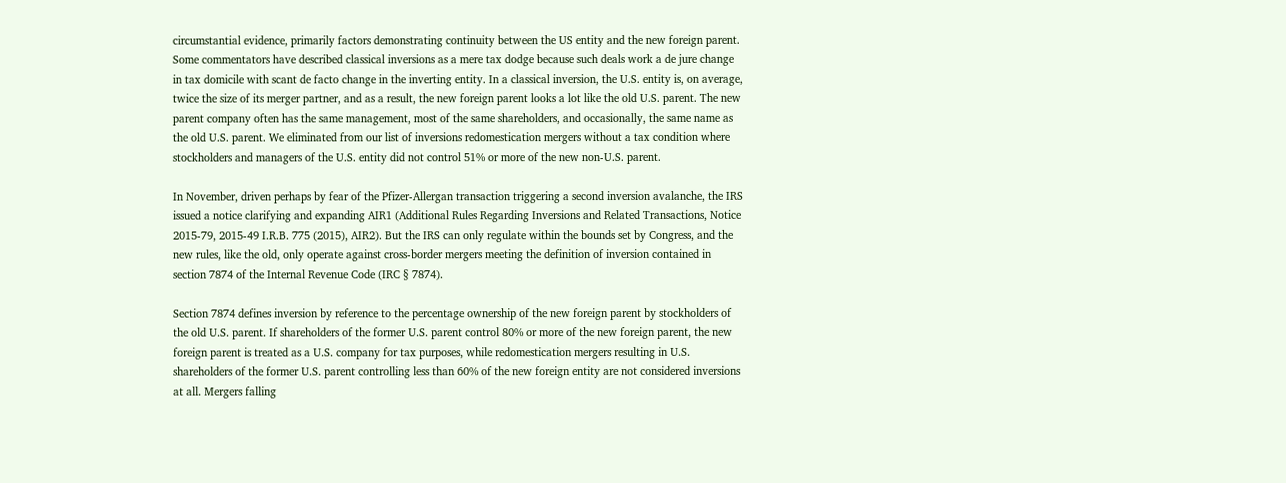circumstantial evidence, primarily factors demonstrating continuity between the US entity and the new foreign parent. Some commentators have described classical inversions as a mere tax dodge because such deals work a de jure change in tax domicile with scant de facto change in the inverting entity. In a classical inversion, the U.S. entity is, on average, twice the size of its merger partner, and as a result, the new foreign parent looks a lot like the old U.S. parent. The new parent company often has the same management, most of the same shareholders, and occasionally, the same name as the old U.S. parent. We eliminated from our list of inversions redomestication mergers without a tax condition where stockholders and managers of the U.S. entity did not control 51% or more of the new non-U.S. parent.

In November, driven perhaps by fear of the Pfizer-Allergan transaction triggering a second inversion avalanche, the IRS issued a notice clarifying and expanding AIR1 (Additional Rules Regarding Inversions and Related Transactions, Notice 2015-79, 2015-49 I.R.B. 775 (2015), AIR2). But the IRS can only regulate within the bounds set by Congress, and the new rules, like the old, only operate against cross-border mergers meeting the definition of inversion contained in section 7874 of the Internal Revenue Code (IRC § 7874).

Section 7874 defines inversion by reference to the percentage ownership of the new foreign parent by stockholders of the old U.S. parent. If shareholders of the former U.S. parent control 80% or more of the new foreign parent, the new foreign parent is treated as a U.S. company for tax purposes, while redomestication mergers resulting in U.S. shareholders of the former U.S. parent controlling less than 60% of the new foreign entity are not considered inversions at all. Mergers falling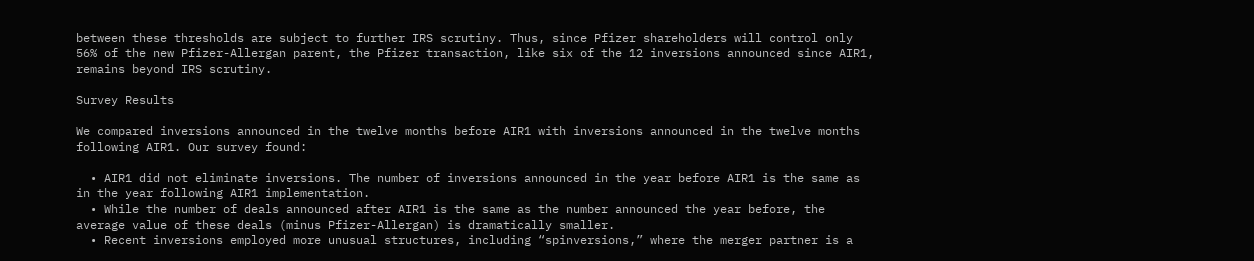between these thresholds are subject to further IRS scrutiny. Thus, since Pfizer shareholders will control only 56% of the new Pfizer-Allergan parent, the Pfizer transaction, like six of the 12 inversions announced since AIR1, remains beyond IRS scrutiny.

Survey Results

We compared inversions announced in the twelve months before AIR1 with inversions announced in the twelve months following AIR1. Our survey found:

  • AIR1 did not eliminate inversions. The number of inversions announced in the year before AIR1 is the same as in the year following AIR1 implementation.
  • While the number of deals announced after AIR1 is the same as the number announced the year before, the average value of these deals (minus Pfizer-Allergan) is dramatically smaller.
  • Recent inversions employed more unusual structures, including “spinversions,” where the merger partner is a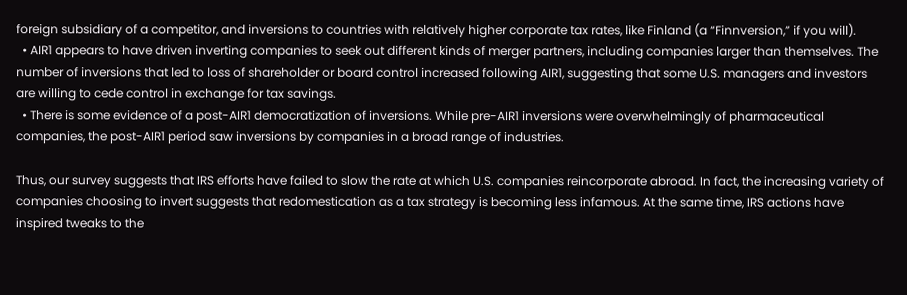foreign subsidiary of a competitor, and inversions to countries with relatively higher corporate tax rates, like Finland (a “Finnversion,” if you will).
  • AIR1 appears to have driven inverting companies to seek out different kinds of merger partners, including companies larger than themselves. The number of inversions that led to loss of shareholder or board control increased following AIR1, suggesting that some U.S. managers and investors are willing to cede control in exchange for tax savings.
  • There is some evidence of a post-AIR1 democratization of inversions. While pre-AIR1 inversions were overwhelmingly of pharmaceutical companies, the post-AIR1 period saw inversions by companies in a broad range of industries.

Thus, our survey suggests that IRS efforts have failed to slow the rate at which U.S. companies reincorporate abroad. In fact, the increasing variety of companies choosing to invert suggests that redomestication as a tax strategy is becoming less infamous. At the same time, IRS actions have inspired tweaks to the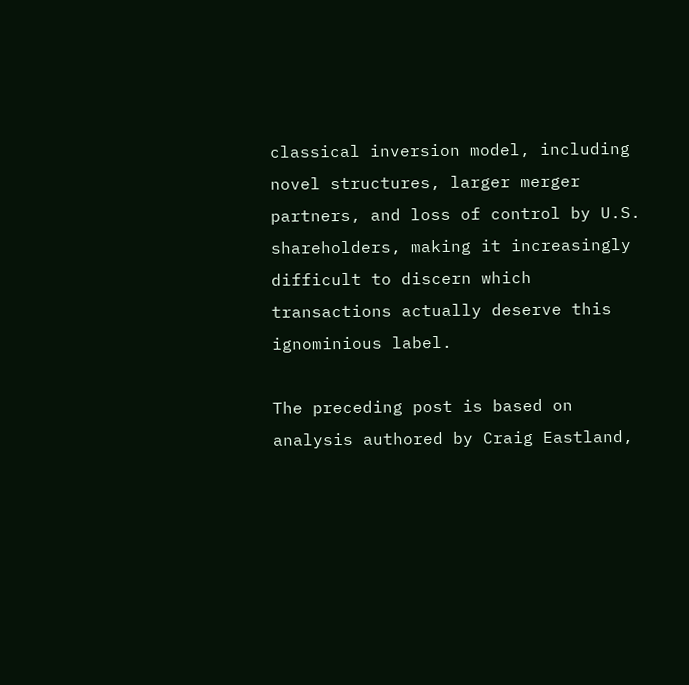classical inversion model, including novel structures, larger merger partners, and loss of control by U.S. shareholders, making it increasingly difficult to discern which transactions actually deserve this ignominious label.

The preceding post is based on analysis authored by Craig Eastland,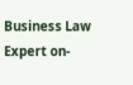Business Law Expert on-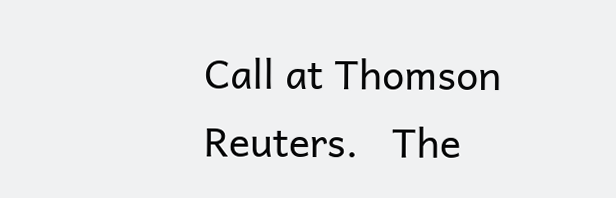Call at Thomson Reuters.   The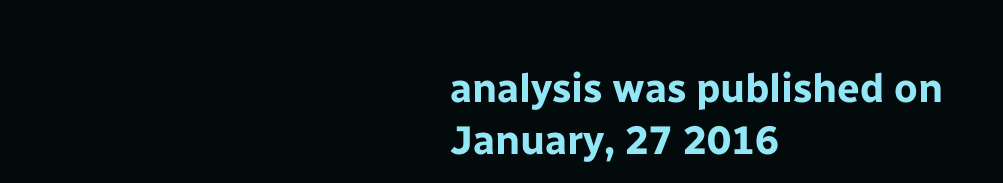analysis was published on January, 27 2016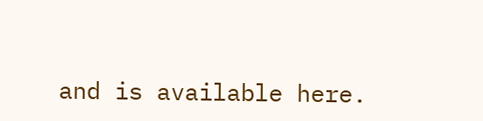and is available here.